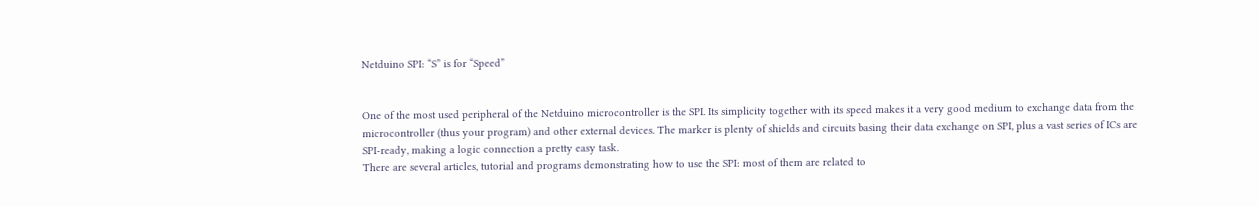Netduino SPI: “S” is for “Speed”


One of the most used peripheral of the Netduino microcontroller is the SPI. Its simplicity together with its speed makes it a very good medium to exchange data from the microcontroller (thus your program) and other external devices. The marker is plenty of shields and circuits basing their data exchange on SPI, plus a vast series of ICs are SPI-ready, making a logic connection a pretty easy task.
There are several articles, tutorial and programs demonstrating how to use the SPI: most of them are related to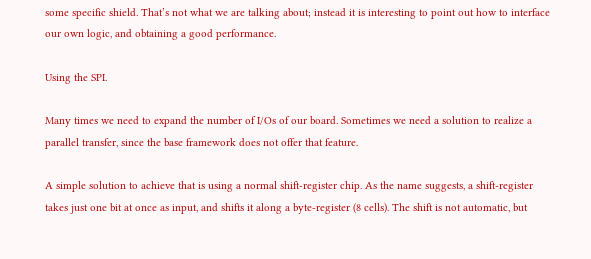some specific shield. That’s not what we are talking about; instead it is interesting to point out how to interface our own logic, and obtaining a good performance.

Using the SPI.

Many times we need to expand the number of I/Os of our board. Sometimes we need a solution to realize a parallel transfer, since the base framework does not offer that feature.

A simple solution to achieve that is using a normal shift-register chip. As the name suggests, a shift-register takes just one bit at once as input, and shifts it along a byte-register (8 cells). The shift is not automatic, but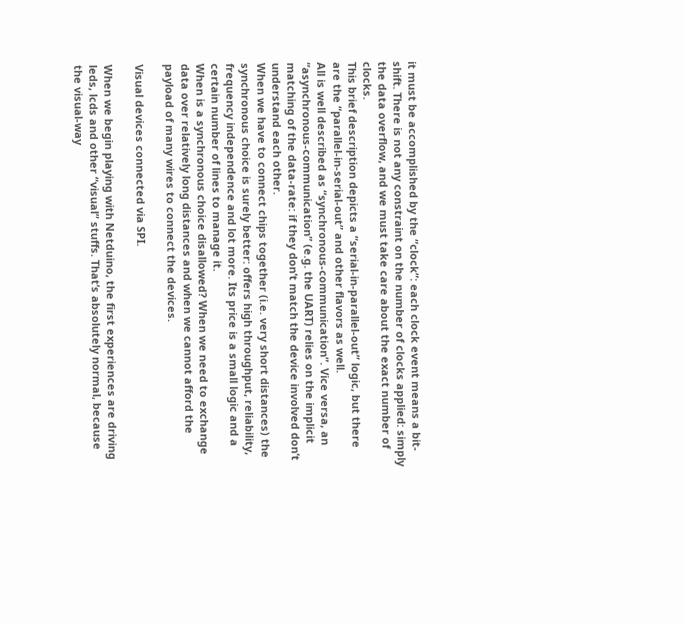it must be accomplished by the “clock”: each clock event means a bit-shift. There is not any constraint on the number of clocks applied: simply the data overflow, and we must take care about the exact number of clocks.
This brief description depicts a “serial-in-parallel-out” logic, but there are the “parallel-in-serial-out” and other flavors as well.
All is well described as “synchronous-communication”. Vice versa, an “asynchronous-communication” (e.g. the UART) relies on the implicit matching of the data-rate: if they don’t match the device involved don’t understand each other.
When we have to connect chips together (i.e. very short distances) the synchronous choice is surely better: offers high throughput, reliability, frequency independence and lot more. Its price is a small logic and a certain number of lines to manage it.
When is a synchronous choice disallowed? When we need to exchange data over relatively long distances and when we cannot afford the payload of many wires to connect the devices.

Visual devices connected via SPI.

When we begin playing with Netduino, the first experiences are driving leds, lcds and other “visual” stuffs. That’s absolutely normal, because the visual-way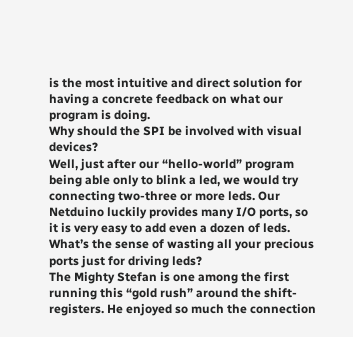is the most intuitive and direct solution for having a concrete feedback on what our program is doing.
Why should the SPI be involved with visual devices?
Well, just after our “hello-world” program being able only to blink a led, we would try connecting two-three or more leds. Our Netduino luckily provides many I/O ports, so it is very easy to add even a dozen of leds. What’s the sense of wasting all your precious ports just for driving leds?
The Mighty Stefan is one among the first running this “gold rush” around the shift-registers. He enjoyed so much the connection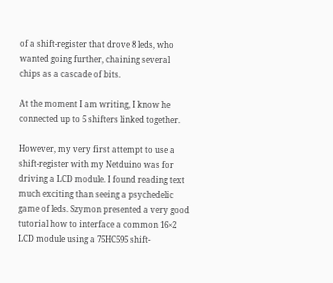of a shift-register that drove 8 leds, who wanted going further, chaining several chips as a cascade of bits.

At the moment I am writing, I know he connected up to 5 shifters linked together.

However, my very first attempt to use a shift-register with my Netduino was for driving a LCD module. I found reading text much exciting than seeing a psychedelic game of leds. Szymon presented a very good tutorial how to interface a common 16×2 LCD module using a 75HC595 shift-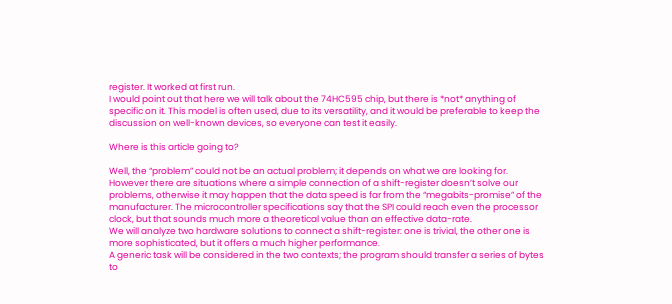register. It worked at first run.
I would point out that here we will talk about the 74HC595 chip, but there is *not* anything of specific on it. This model is often used, due to its versatility, and it would be preferable to keep the discussion on well-known devices, so everyone can test it easily.

Where is this article going to?

Well, the “problem” could not be an actual problem; it depends on what we are looking for. However there are situations where a simple connection of a shift-register doesn’t solve our problems, otherwise it may happen that the data speed is far from the “megabits-promise” of the manufacturer. The microcontroller specifications say that the SPI could reach even the processor clock, but that sounds much more a theoretical value than an effective data-rate.
We will analyze two hardware solutions to connect a shift-register: one is trivial, the other one is more sophisticated, but it offers a much higher performance.
A generic task will be considered in the two contexts; the program should transfer a series of bytes to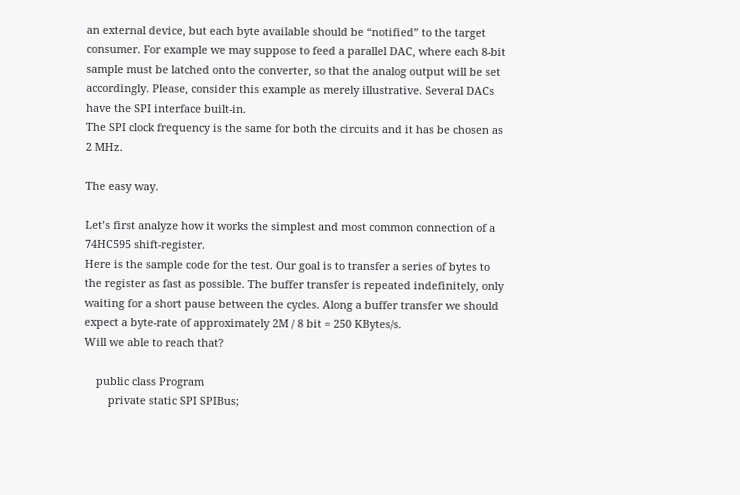an external device, but each byte available should be “notified” to the target consumer. For example we may suppose to feed a parallel DAC, where each 8-bit sample must be latched onto the converter, so that the analog output will be set accordingly. Please, consider this example as merely illustrative. Several DACs have the SPI interface built-in.
The SPI clock frequency is the same for both the circuits and it has be chosen as 2 MHz.

The easy way.

Let’s first analyze how it works the simplest and most common connection of a 74HC595 shift-register.
Here is the sample code for the test. Our goal is to transfer a series of bytes to the register as fast as possible. The buffer transfer is repeated indefinitely, only waiting for a short pause between the cycles. Along a buffer transfer we should expect a byte-rate of approximately 2M / 8 bit = 250 KBytes/s.
Will we able to reach that?

    public class Program
        private static SPI SPIBus;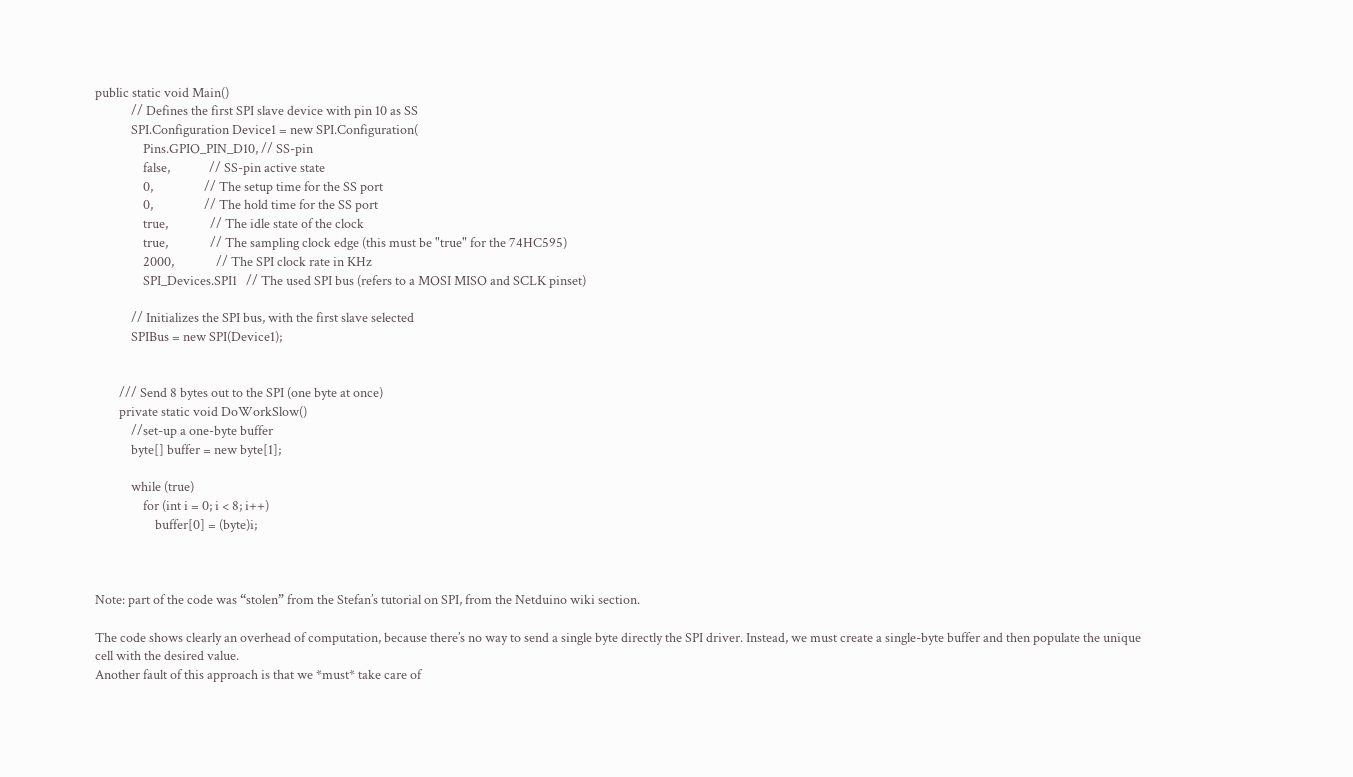public static void Main()
            // Defines the first SPI slave device with pin 10 as SS
            SPI.Configuration Device1 = new SPI.Configuration(
                Pins.GPIO_PIN_D10, // SS-pin
                false,             // SS-pin active state
                0,                 // The setup time for the SS port
                0,                 // The hold time for the SS port
                true,              // The idle state of the clock
                true,              // The sampling clock edge (this must be "true" for the 74HC595)
                2000,              // The SPI clock rate in KHz
                SPI_Devices.SPI1   // The used SPI bus (refers to a MOSI MISO and SCLK pinset)

            // Initializes the SPI bus, with the first slave selected
            SPIBus = new SPI(Device1);


        /// Send 8 bytes out to the SPI (one byte at once)
        private static void DoWorkSlow()
            //set-up a one-byte buffer
            byte[] buffer = new byte[1];

            while (true)
                for (int i = 0; i < 8; i++)
                    buffer[0] = (byte)i;



Note: part of the code was “stolen” from the Stefan’s tutorial on SPI, from the Netduino wiki section.

The code shows clearly an overhead of computation, because there’s no way to send a single byte directly the SPI driver. Instead, we must create a single-byte buffer and then populate the unique cell with the desired value.
Another fault of this approach is that we *must* take care of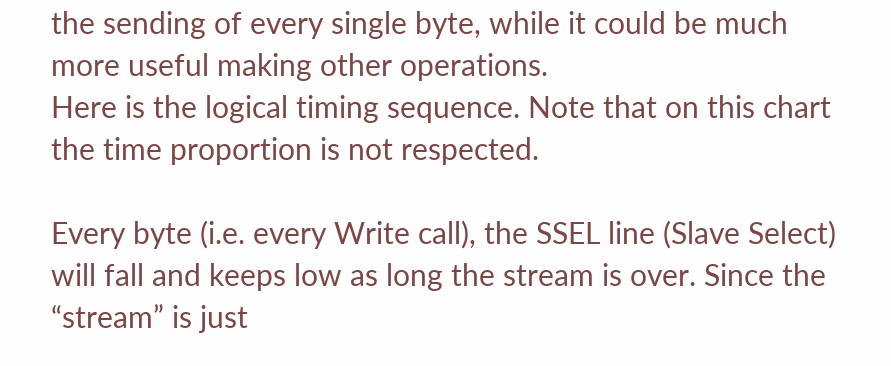the sending of every single byte, while it could be much more useful making other operations.
Here is the logical timing sequence. Note that on this chart the time proportion is not respected.

Every byte (i.e. every Write call), the SSEL line (Slave Select) will fall and keeps low as long the stream is over. Since the “stream” is just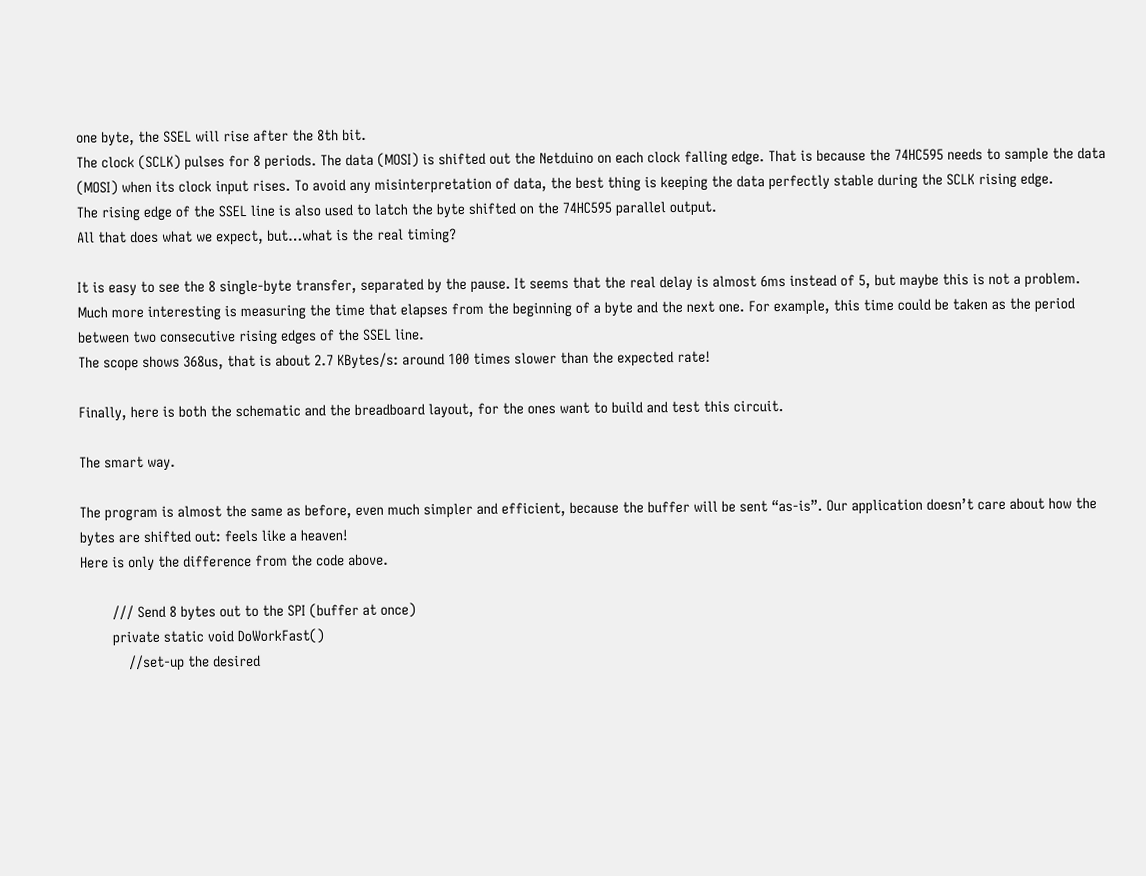one byte, the SSEL will rise after the 8th bit.
The clock (SCLK) pulses for 8 periods. The data (MOSI) is shifted out the Netduino on each clock falling edge. That is because the 74HC595 needs to sample the data (MOSI) when its clock input rises. To avoid any misinterpretation of data, the best thing is keeping the data perfectly stable during the SCLK rising edge.
The rising edge of the SSEL line is also used to latch the byte shifted on the 74HC595 parallel output.
All that does what we expect, but…what is the real timing?

It is easy to see the 8 single-byte transfer, separated by the pause. It seems that the real delay is almost 6ms instead of 5, but maybe this is not a problem.
Much more interesting is measuring the time that elapses from the beginning of a byte and the next one. For example, this time could be taken as the period between two consecutive rising edges of the SSEL line.
The scope shows 368us, that is about 2.7 KBytes/s: around 100 times slower than the expected rate!

Finally, here is both the schematic and the breadboard layout, for the ones want to build and test this circuit.

The smart way.

The program is almost the same as before, even much simpler and efficient, because the buffer will be sent “as-is”. Our application doesn’t care about how the bytes are shifted out: feels like a heaven!
Here is only the difference from the code above.

        /// Send 8 bytes out to the SPI (buffer at once)
        private static void DoWorkFast()
            //set-up the desired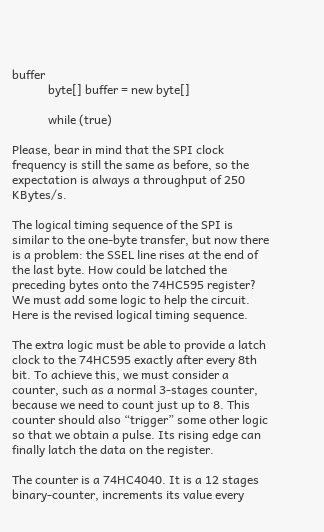buffer
            byte[] buffer = new byte[]

            while (true)

Please, bear in mind that the SPI clock frequency is still the same as before, so the expectation is always a throughput of 250 KBytes/s.

The logical timing sequence of the SPI is similar to the one-byte transfer, but now there is a problem: the SSEL line rises at the end of the last byte. How could be latched the preceding bytes onto the 74HC595 register?
We must add some logic to help the circuit. Here is the revised logical timing sequence.

The extra logic must be able to provide a latch clock to the 74HC595 exactly after every 8th bit. To achieve this, we must consider a counter, such as a normal 3-stages counter, because we need to count just up to 8. This counter should also “trigger” some other logic so that we obtain a pulse. Its rising edge can finally latch the data on the register.

The counter is a 74HC4040. It is a 12 stages binary-counter, increments its value every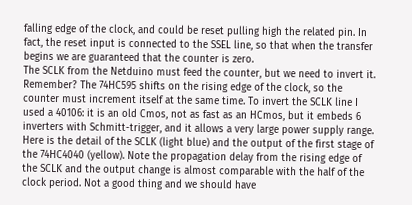falling edge of the clock, and could be reset pulling high the related pin. In fact, the reset input is connected to the SSEL line, so that when the transfer begins we are guaranteed that the counter is zero.
The SCLK from the Netduino must feed the counter, but we need to invert it. Remember? The 74HC595 shifts on the rising edge of the clock, so the counter must increment itself at the same time. To invert the SCLK line I used a 40106: it is an old Cmos, not as fast as an HCmos, but it embeds 6 inverters with Schmitt-trigger, and it allows a very large power supply range.
Here is the detail of the SCLK (light blue) and the output of the first stage of the 74HC4040 (yellow). Note the propagation delay from the rising edge of the SCLK and the output change is almost comparable with the half of the clock period. Not a good thing and we should have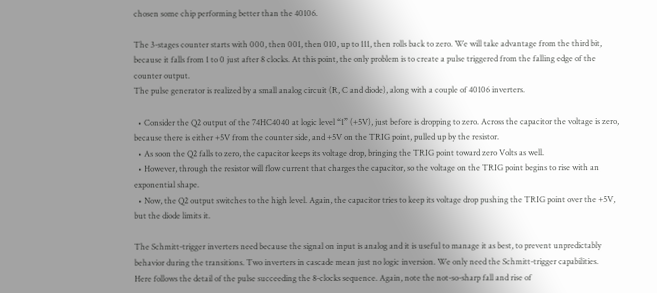chosen some chip performing better than the 40106.

The 3-stages counter starts with 000, then 001, then 010, up to 111, then rolls back to zero. We will take advantage from the third bit, because it falls from 1 to 0 just after 8 clocks. At this point, the only problem is to create a pulse triggered from the falling edge of the counter output.
The pulse generator is realized by a small analog circuit (R, C and diode), along with a couple of 40106 inverters.

  • Consider the Q2 output of the 74HC4040 at logic level “1” (+5V), just before is dropping to zero. Across the capacitor the voltage is zero, because there is either +5V from the counter side, and +5V on the TRIG point, pulled up by the resistor.
  • As soon the Q2 falls to zero, the capacitor keeps its voltage drop, bringing the TRIG point toward zero Volts as well.
  • However, through the resistor will flow current that charges the capacitor, so the voltage on the TRIG point begins to rise with an exponential shape.
  • Now, the Q2 output switches to the high level. Again, the capacitor tries to keep its voltage drop pushing the TRIG point over the +5V, but the diode limits it.

The Schmitt-trigger inverters need because the signal on input is analog and it is useful to manage it as best, to prevent unpredictably behavior during the transitions. Two inverters in cascade mean just no logic inversion. We only need the Schmitt-trigger capabilities.
Here follows the detail of the pulse succeeding the 8-clocks sequence. Again, note the not-so-sharp fall and rise of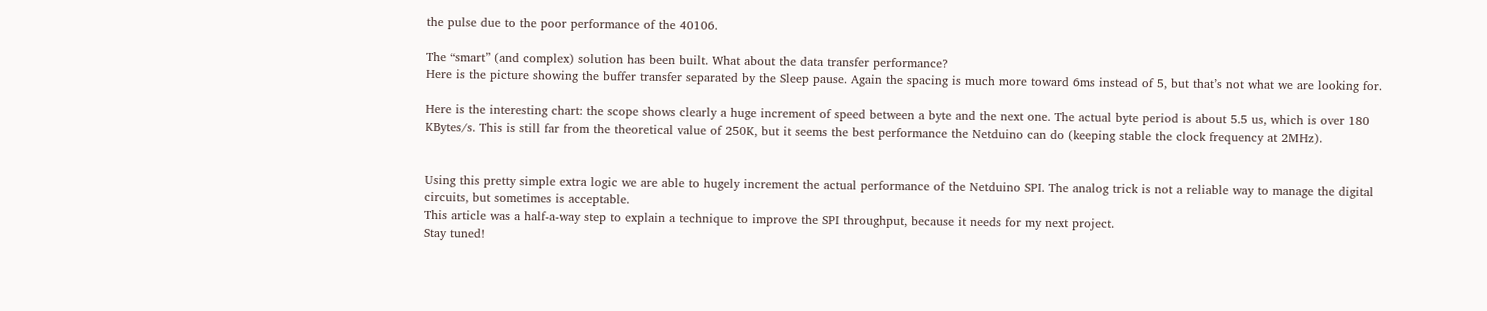the pulse due to the poor performance of the 40106.

The “smart” (and complex) solution has been built. What about the data transfer performance?
Here is the picture showing the buffer transfer separated by the Sleep pause. Again the spacing is much more toward 6ms instead of 5, but that’s not what we are looking for.

Here is the interesting chart: the scope shows clearly a huge increment of speed between a byte and the next one. The actual byte period is about 5.5 us, which is over 180 KBytes/s. This is still far from the theoretical value of 250K, but it seems the best performance the Netduino can do (keeping stable the clock frequency at 2MHz).


Using this pretty simple extra logic we are able to hugely increment the actual performance of the Netduino SPI. The analog trick is not a reliable way to manage the digital circuits, but sometimes is acceptable.
This article was a half-a-way step to explain a technique to improve the SPI throughput, because it needs for my next project.
Stay tuned!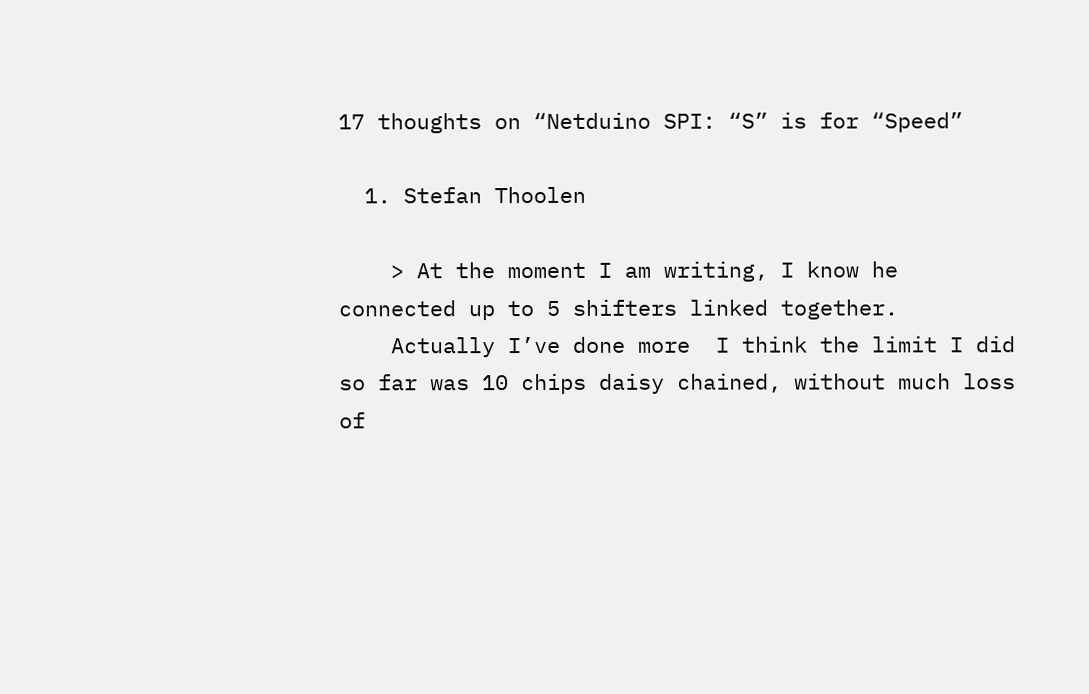17 thoughts on “Netduino SPI: “S” is for “Speed”

  1. Stefan Thoolen

    > At the moment I am writing, I know he connected up to 5 shifters linked together.
    Actually I’ve done more  I think the limit I did so far was 10 chips daisy chained, without much loss of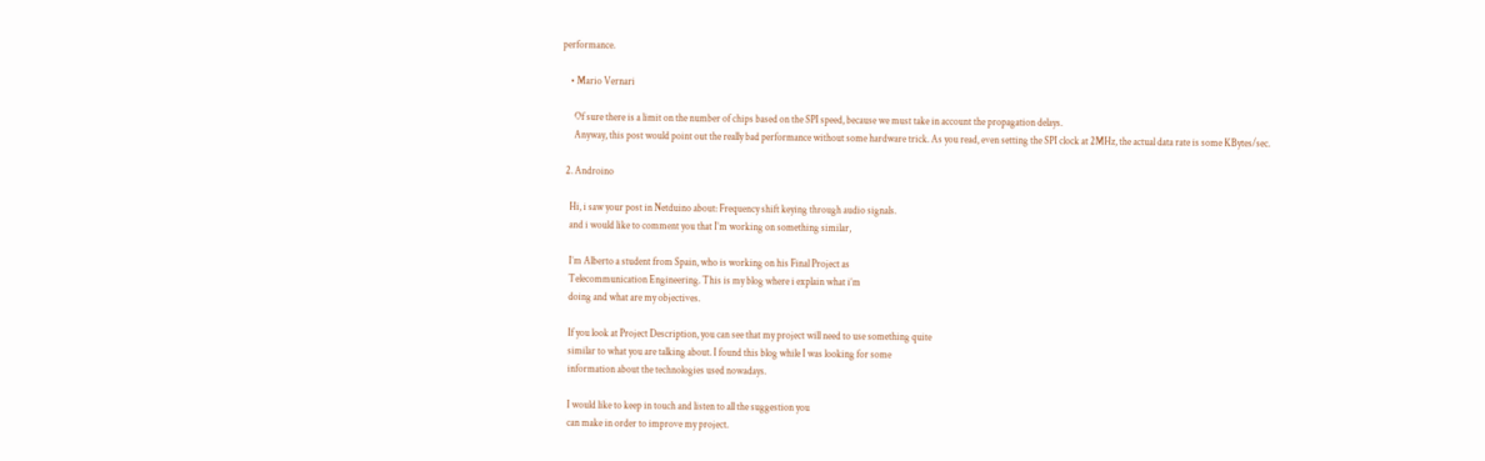performance.

    • Mario Vernari

      Of sure there is a limit on the number of chips based on the SPI speed, because we must take in account the propagation delays.
      Anyway, this post would point out the really bad performance without some hardware trick. As you read, even setting the SPI clock at 2MHz, the actual data rate is some KBytes/sec.

  2. Androino

    Hi, i saw your post in Netduino about: Frequency shift keying through audio signals.
    and i would like to comment you that I’m working on something similar,

    I’m Alberto a student from Spain, who is working on his Final Project as
    Telecommunication Engineering. This is my blog where i explain what i’m
    doing and what are my objectives.

    If you look at Project Description, you can see that my project will need to use something quite
    similar to what you are talking about. I found this blog while I was looking for some
    information about the technologies used nowadays.

    I would like to keep in touch and listen to all the suggestion you
    can make in order to improve my project.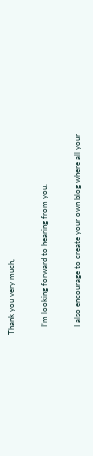Thank you very much,

    I’m looking forward to hearing from you.

    I also encourage to create your own blog where all your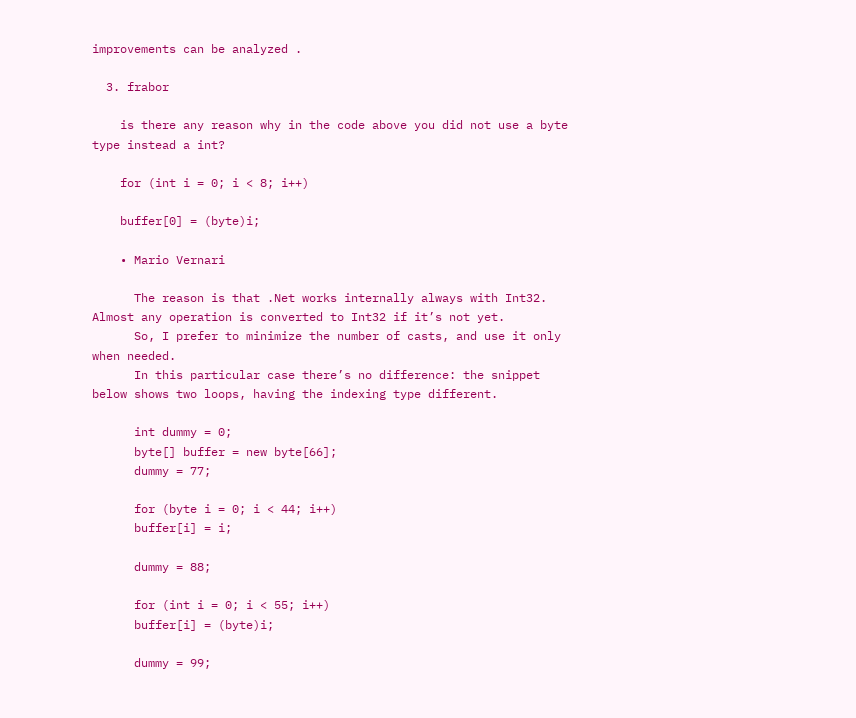improvements can be analyzed .

  3. frabor

    is there any reason why in the code above you did not use a byte type instead a int?

    for (int i = 0; i < 8; i++)

    buffer[0] = (byte)i;

    • Mario Vernari

      The reason is that .Net works internally always with Int32. Almost any operation is converted to Int32 if it’s not yet.
      So, I prefer to minimize the number of casts, and use it only when needed.
      In this particular case there’s no difference: the snippet below shows two loops, having the indexing type different.

      int dummy = 0;
      byte[] buffer = new byte[66];
      dummy = 77;

      for (byte i = 0; i < 44; i++)
      buffer[i] = i;

      dummy = 88;

      for (int i = 0; i < 55; i++)
      buffer[i] = (byte)i;

      dummy = 99;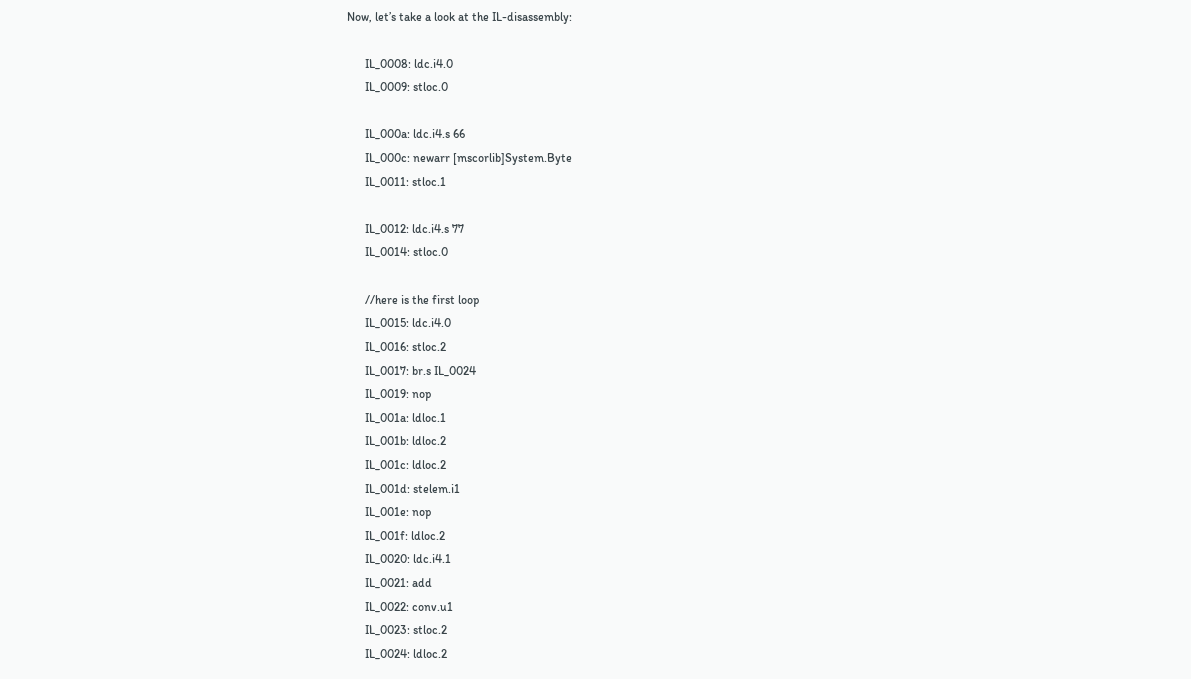Now, let’s take a look at the IL-disassembly:

      IL_0008: ldc.i4.0
      IL_0009: stloc.0

      IL_000a: ldc.i4.s 66
      IL_000c: newarr [mscorlib]System.Byte
      IL_0011: stloc.1

      IL_0012: ldc.i4.s 77
      IL_0014: stloc.0

      //here is the first loop
      IL_0015: ldc.i4.0
      IL_0016: stloc.2
      IL_0017: br.s IL_0024
      IL_0019: nop
      IL_001a: ldloc.1
      IL_001b: ldloc.2
      IL_001c: ldloc.2
      IL_001d: stelem.i1
      IL_001e: nop
      IL_001f: ldloc.2
      IL_0020: ldc.i4.1
      IL_0021: add
      IL_0022: conv.u1
      IL_0023: stloc.2
      IL_0024: ldloc.2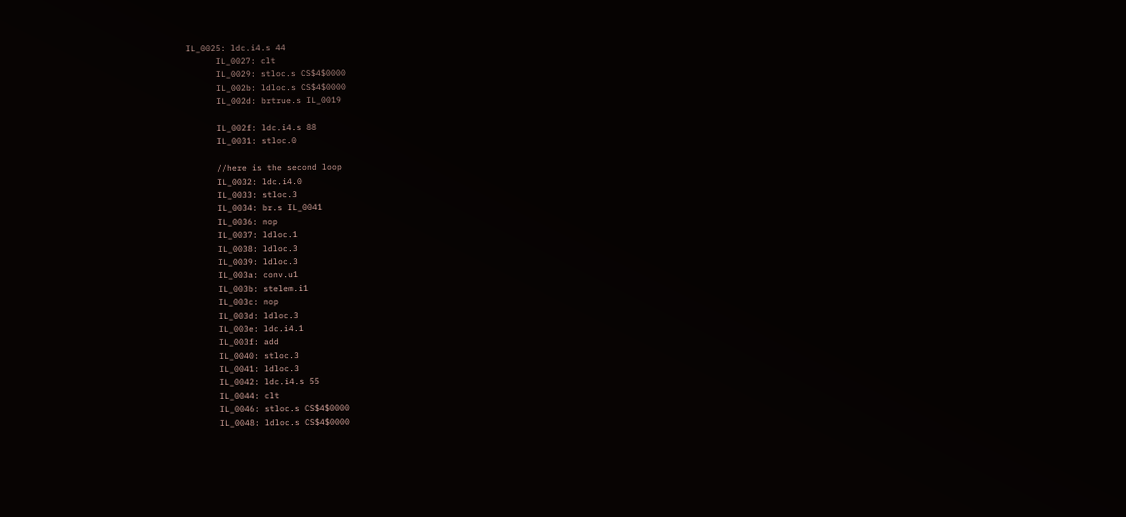IL_0025: ldc.i4.s 44
      IL_0027: clt
      IL_0029: stloc.s CS$4$0000
      IL_002b: ldloc.s CS$4$0000
      IL_002d: brtrue.s IL_0019

      IL_002f: ldc.i4.s 88
      IL_0031: stloc.0

      //here is the second loop
      IL_0032: ldc.i4.0
      IL_0033: stloc.3
      IL_0034: br.s IL_0041
      IL_0036: nop
      IL_0037: ldloc.1
      IL_0038: ldloc.3
      IL_0039: ldloc.3
      IL_003a: conv.u1
      IL_003b: stelem.i1
      IL_003c: nop
      IL_003d: ldloc.3
      IL_003e: ldc.i4.1
      IL_003f: add
      IL_0040: stloc.3
      IL_0041: ldloc.3
      IL_0042: ldc.i4.s 55
      IL_0044: clt
      IL_0046: stloc.s CS$4$0000
      IL_0048: ldloc.s CS$4$0000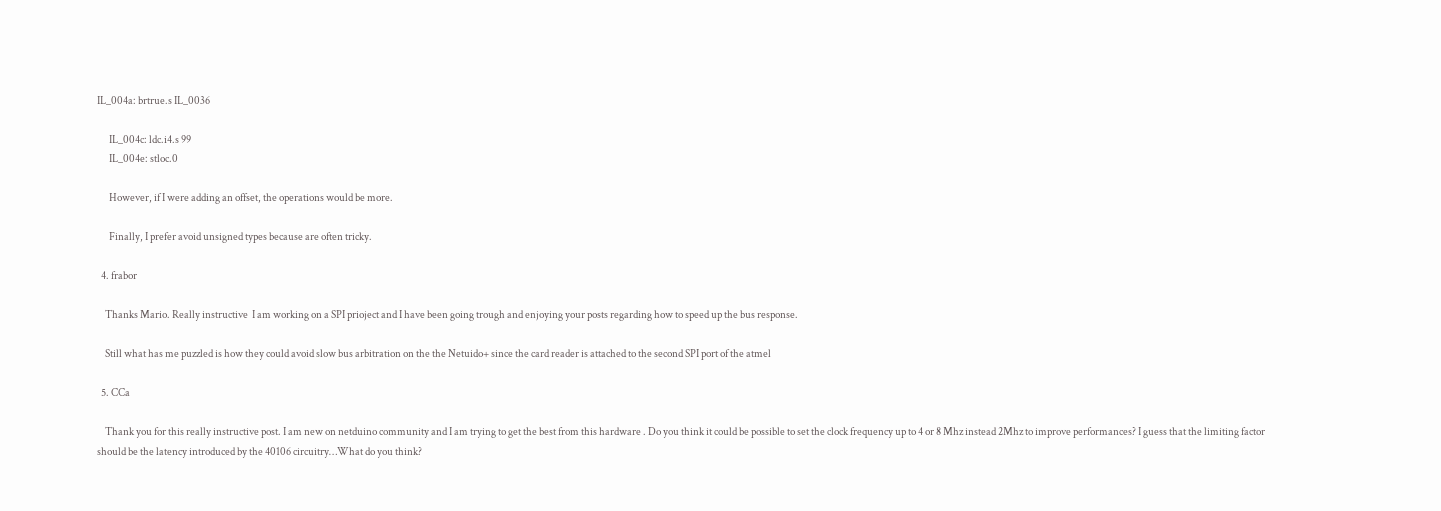IL_004a: brtrue.s IL_0036

      IL_004c: ldc.i4.s 99
      IL_004e: stloc.0

      However, if I were adding an offset, the operations would be more.

      Finally, I prefer avoid unsigned types because are often tricky.

  4. frabor

    Thanks Mario. Really instructive  I am working on a SPI prioject and I have been going trough and enjoying your posts regarding how to speed up the bus response.

    Still what has me puzzled is how they could avoid slow bus arbitration on the the Netuido+ since the card reader is attached to the second SPI port of the atmel

  5. CCa

    Thank you for this really instructive post. I am new on netduino community and I am trying to get the best from this hardware . Do you think it could be possible to set the clock frequency up to 4 or 8 Mhz instead 2Mhz to improve performances? I guess that the limiting factor should be the latency introduced by the 40106 circuitry…What do you think?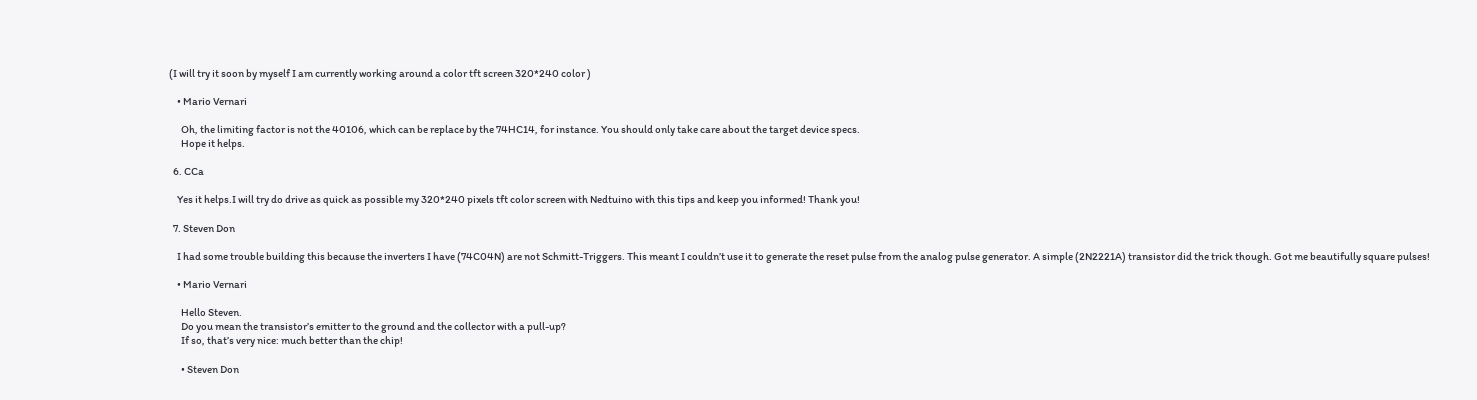(I will try it soon by myself I am currently working around a color tft screen 320*240 color )

    • Mario Vernari

      Oh, the limiting factor is not the 40106, which can be replace by the 74HC14, for instance. You should only take care about the target device specs.
      Hope it helps.

  6. CCa

    Yes it helps.I will try do drive as quick as possible my 320*240 pixels tft color screen with Nedtuino with this tips and keep you informed! Thank you!

  7. Steven Don

    I had some trouble building this because the inverters I have (74C04N) are not Schmitt-Triggers. This meant I couldn’t use it to generate the reset pulse from the analog pulse generator. A simple (2N2221A) transistor did the trick though. Got me beautifully square pulses!

    • Mario Vernari

      Hello Steven.
      Do you mean the transistor’s emitter to the ground and the collector with a pull-up?
      If so, that’s very nice: much better than the chip!

      • Steven Don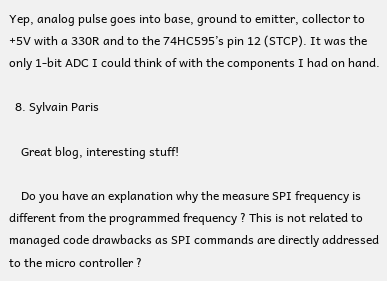Yep, analog pulse goes into base, ground to emitter, collector to +5V with a 330R and to the 74HC595’s pin 12 (STCP). It was the only 1-bit ADC I could think of with the components I had on hand.

  8. Sylvain Paris

    Great blog, interesting stuff!

    Do you have an explanation why the measure SPI frequency is different from the programmed frequency ? This is not related to managed code drawbacks as SPI commands are directly addressed to the micro controller ?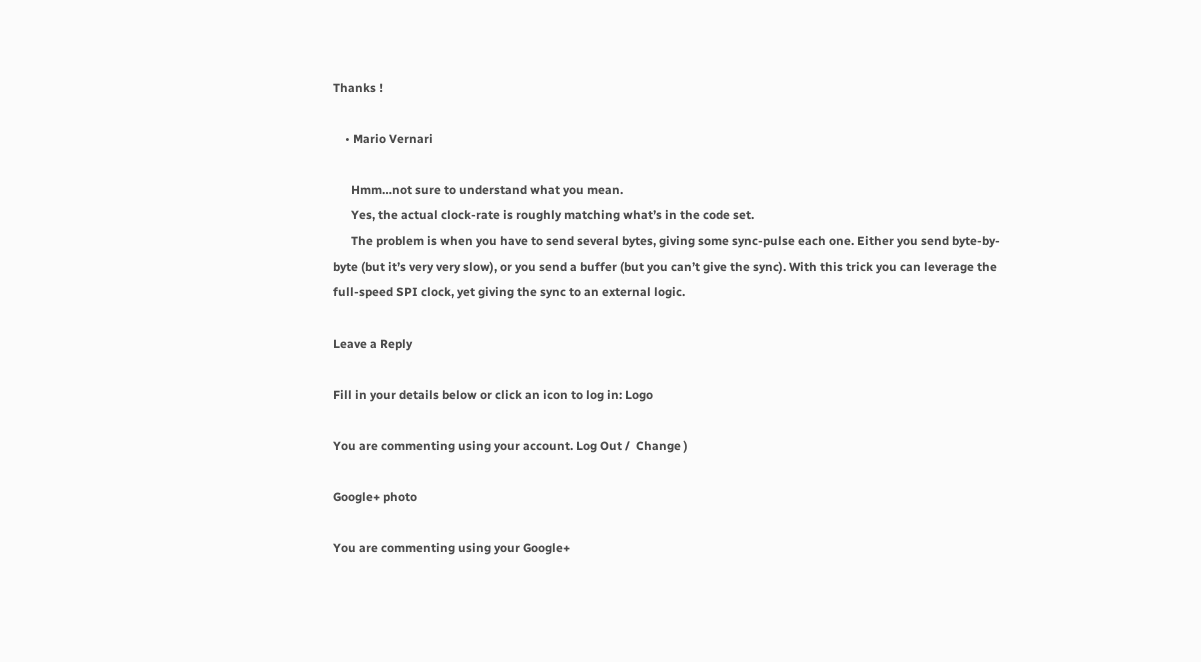Thanks !

    • Mario Vernari

      Hmm…not sure to understand what you mean.
      Yes, the actual clock-rate is roughly matching what’s in the code set.
      The problem is when you have to send several bytes, giving some sync-pulse each one. Either you send byte-by-byte (but it’s very very slow), or you send a buffer (but you can’t give the sync). With this trick you can leverage the full-speed SPI clock, yet giving the sync to an external logic.

Leave a Reply

Fill in your details below or click an icon to log in: Logo

You are commenting using your account. Log Out /  Change )

Google+ photo

You are commenting using your Google+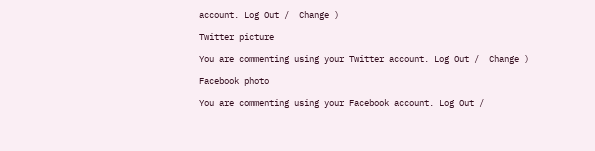account. Log Out /  Change )

Twitter picture

You are commenting using your Twitter account. Log Out /  Change )

Facebook photo

You are commenting using your Facebook account. Log Out /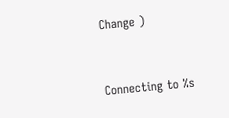Change )


Connecting to %s